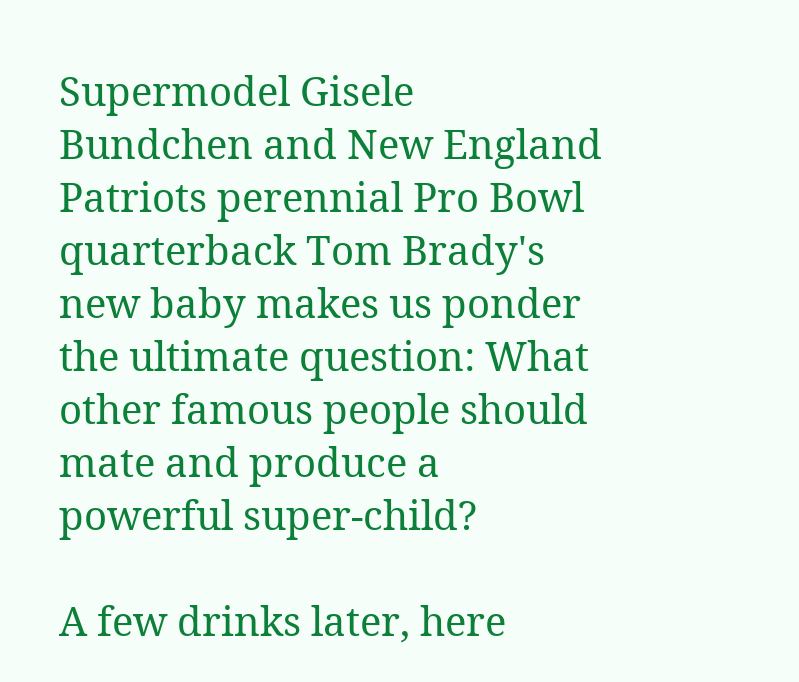Supermodel Gisele Bundchen and New England Patriots perennial Pro Bowl quarterback Tom Brady's new baby makes us ponder the ultimate question: What other famous people should mate and produce a powerful super-child?

A few drinks later, here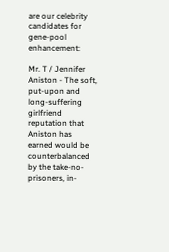are our celebrity candidates for gene-pool enhancement:

Mr. T / Jennifer Aniston - The soft, put-upon and long-suffering girlfriend reputation that Aniston has earned would be counterbalanced by the take-no-prisoners, in-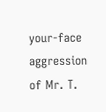your-face aggression of Mr. T.